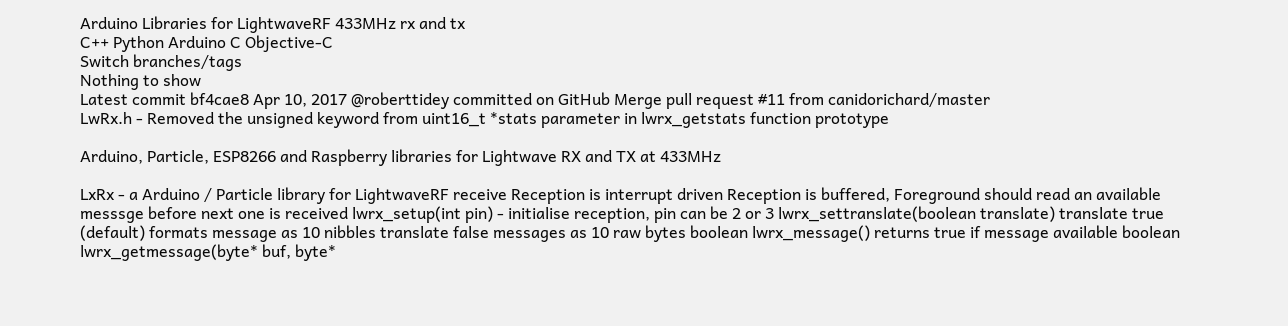Arduino Libraries for LightwaveRF 433MHz rx and tx
C++ Python Arduino C Objective-C
Switch branches/tags
Nothing to show
Latest commit bf4cae8 Apr 10, 2017 @roberttidey committed on GitHub Merge pull request #11 from canidorichard/master
LwRx.h - Removed the unsigned keyword from uint16_t *stats parameter in lwrx_getstats function prototype

Arduino, Particle, ESP8266 and Raspberry libraries for Lightwave RX and TX at 433MHz

LxRx - a Arduino / Particle library for LightwaveRF receive Reception is interrupt driven Reception is buffered, Foreground should read an available messsge before next one is received lwrx_setup(int pin) - initialise reception, pin can be 2 or 3 lwrx_settranslate(boolean translate) translate true (default) formats message as 10 nibbles translate false messages as 10 raw bytes boolean lwrx_message() returns true if message available boolean lwrx_getmessage(byte* buf, byte*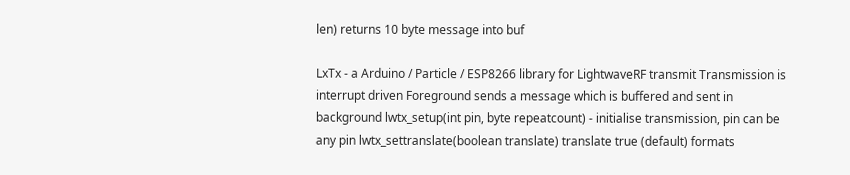len) returns 10 byte message into buf

LxTx - a Arduino / Particle / ESP8266 library for LightwaveRF transmit Transmission is interrupt driven Foreground sends a message which is buffered and sent in background lwtx_setup(int pin, byte repeatcount) - initialise transmission, pin can be any pin lwtx_settranslate(boolean translate) translate true (default) formats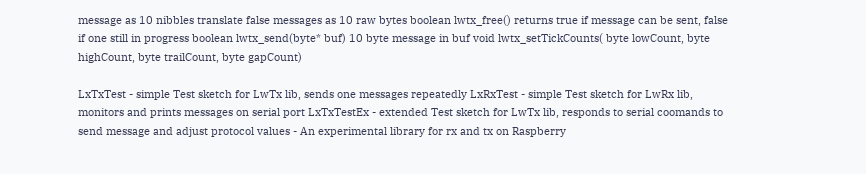message as 10 nibbles translate false messages as 10 raw bytes boolean lwtx_free() returns true if message can be sent, false if one still in progress boolean lwtx_send(byte* buf) 10 byte message in buf void lwtx_setTickCounts( byte lowCount, byte highCount, byte trailCount, byte gapCount)

LxTxTest - simple Test sketch for LwTx lib, sends one messages repeatedly LxRxTest - simple Test sketch for LwRx lib, monitors and prints messages on serial port LxTxTestEx - extended Test sketch for LwTx lib, responds to serial coomands to send message and adjust protocol values - An experimental library for rx and tx on Raspberry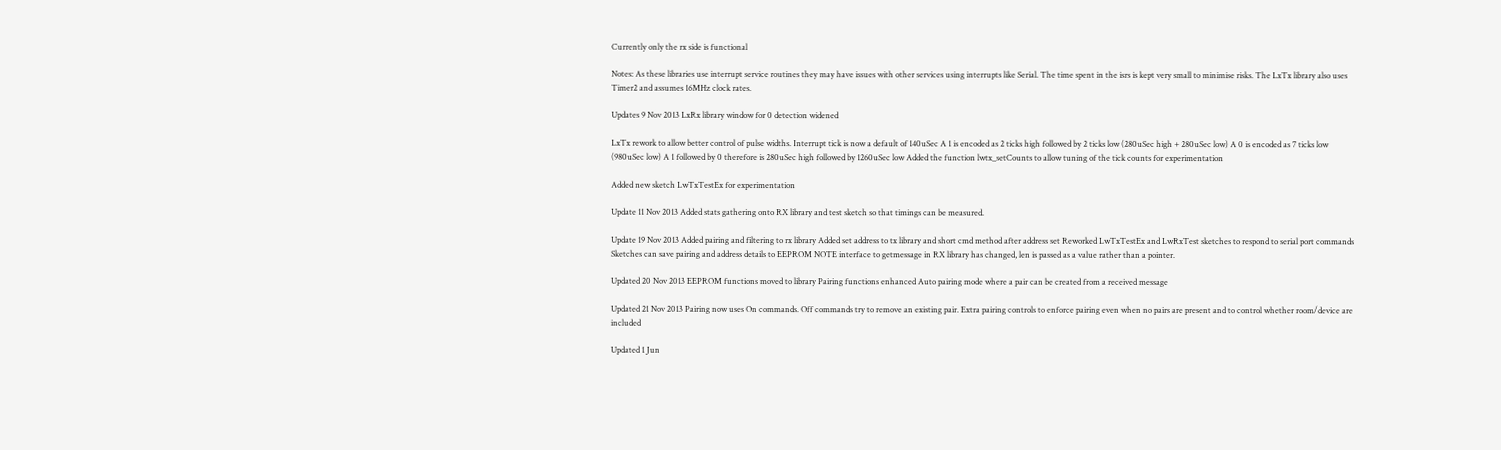Currently only the rx side is functional

Notes: As these libraries use interrupt service routines they may have issues with other services using interrupts like Serial. The time spent in the isrs is kept very small to minimise risks. The LxTx library also uses Timer2 and assumes 16MHz clock rates.

Updates 9 Nov 2013 LxRx library window for 0 detection widened

LxTx rework to allow better control of pulse widths. Interrupt tick is now a default of 140uSec A 1 is encoded as 2 ticks high followed by 2 ticks low (280uSec high + 280uSec low) A 0 is encoded as 7 ticks low (980uSec low) A 1 followed by 0 therefore is 280uSec high followed by 1260uSec low Added the function lwtx_setCounts to allow tuning of the tick counts for experimentation

Added new sketch LwTxTestEx for experimentation

Update 11 Nov 2013 Added stats gathering onto RX library and test sketch so that timings can be measured.

Update 19 Nov 2013 Added pairing and filtering to rx library Added set address to tx library and short cmd method after address set Reworked LwTxTestEx and LwRxTest sketches to respond to serial port commands Sketches can save pairing and address details to EEPROM NOTE interface to getmessage in RX library has changed, len is passed as a value rather than a pointer.

Updated 20 Nov 2013 EEPROM functions moved to library Pairing functions enhanced Auto pairing mode where a pair can be created from a received message

Updated 21 Nov 2013 Pairing now uses On commands. Off commands try to remove an existing pair. Extra pairing controls to enforce pairing even when no pairs are present and to control whether room/device are included

Updated 1 Jun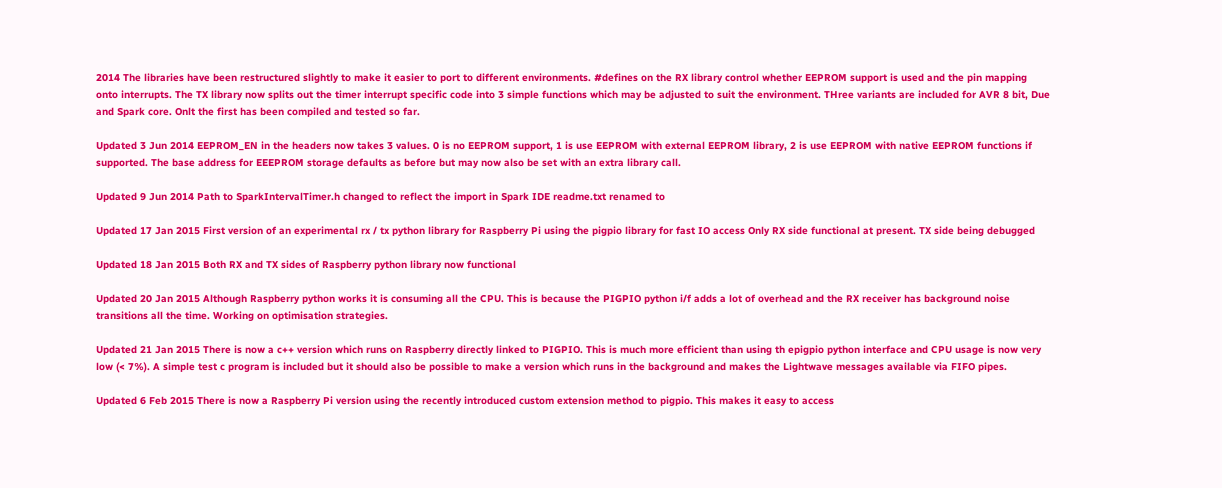2014 The libraries have been restructured slightly to make it easier to port to different environments. #defines on the RX library control whether EEPROM support is used and the pin mapping onto interrupts. The TX library now splits out the timer interrupt specific code into 3 simple functions which may be adjusted to suit the environment. THree variants are included for AVR 8 bit, Due and Spark core. Onlt the first has been compiled and tested so far.

Updated 3 Jun 2014 EEPROM_EN in the headers now takes 3 values. 0 is no EEPROM support, 1 is use EEPROM with external EEPROM library, 2 is use EEPROM with native EEPROM functions if supported. The base address for EEEPROM storage defaults as before but may now also be set with an extra library call.

Updated 9 Jun 2014 Path to SparkIntervalTimer.h changed to reflect the import in Spark IDE readme.txt renamed to

Updated 17 Jan 2015 First version of an experimental rx / tx python library for Raspberry Pi using the pigpio library for fast IO access Only RX side functional at present. TX side being debugged

Updated 18 Jan 2015 Both RX and TX sides of Raspberry python library now functional

Updated 20 Jan 2015 Although Raspberry python works it is consuming all the CPU. This is because the PIGPIO python i/f adds a lot of overhead and the RX receiver has background noise transitions all the time. Working on optimisation strategies.

Updated 21 Jan 2015 There is now a c++ version which runs on Raspberry directly linked to PIGPIO. This is much more efficient than using th epigpio python interface and CPU usage is now very low (< 7%). A simple test c program is included but it should also be possible to make a version which runs in the background and makes the Lightwave messages available via FIFO pipes.

Updated 6 Feb 2015 There is now a Raspberry Pi version using the recently introduced custom extension method to pigpio. This makes it easy to access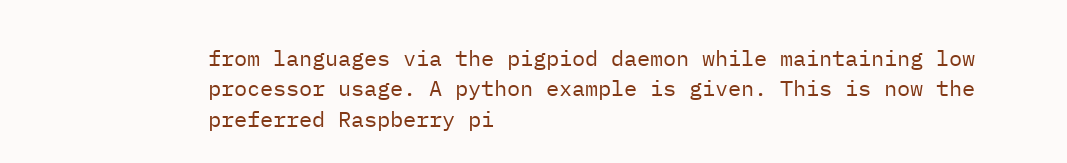from languages via the pigpiod daemon while maintaining low processor usage. A python example is given. This is now the preferred Raspberry pi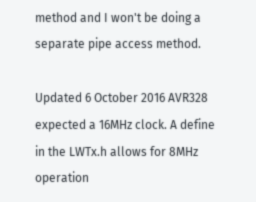method and I won't be doing a separate pipe access method.

Updated 6 October 2016 AVR328 expected a 16MHz clock. A define in the LWTx.h allows for 8MHz operation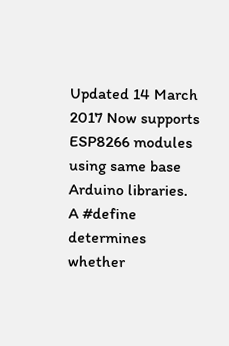Updated 14 March 2017 Now supports ESP8266 modules using same base Arduino libraries. A #define determines whether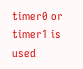timer0 or timer1 is used